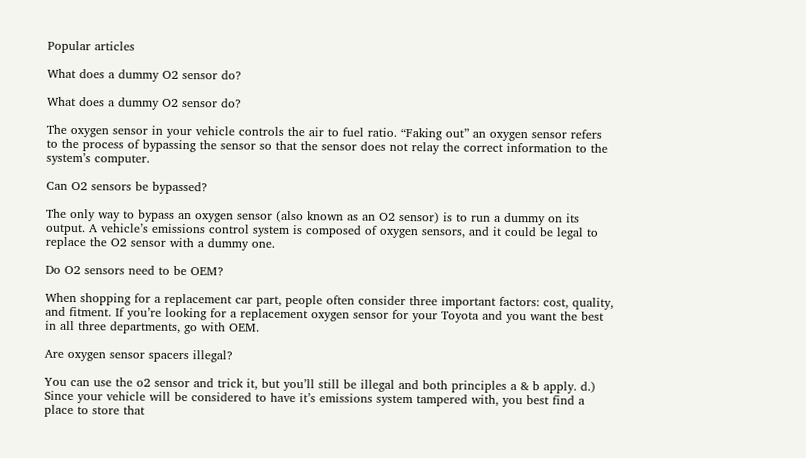Popular articles

What does a dummy O2 sensor do?

What does a dummy O2 sensor do?

The oxygen sensor in your vehicle controls the air to fuel ratio. “Faking out” an oxygen sensor refers to the process of bypassing the sensor so that the sensor does not relay the correct information to the system’s computer.

Can O2 sensors be bypassed?

The only way to bypass an oxygen sensor (also known as an O2 sensor) is to run a dummy on its output. A vehicle’s emissions control system is composed of oxygen sensors, and it could be legal to replace the O2 sensor with a dummy one.

Do O2 sensors need to be OEM?

When shopping for a replacement car part, people often consider three important factors: cost, quality, and fitment. If you’re looking for a replacement oxygen sensor for your Toyota and you want the best in all three departments, go with OEM.

Are oxygen sensor spacers illegal?

You can use the o2 sensor and trick it, but you’ll still be illegal and both principles a & b apply. d.) Since your vehicle will be considered to have it’s emissions system tampered with, you best find a place to store that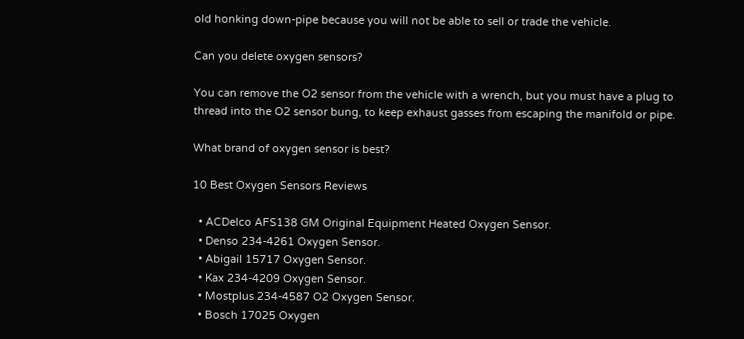old honking down-pipe because you will not be able to sell or trade the vehicle.

Can you delete oxygen sensors?

You can remove the O2 sensor from the vehicle with a wrench, but you must have a plug to thread into the O2 sensor bung, to keep exhaust gasses from escaping the manifold or pipe.

What brand of oxygen sensor is best?

10 Best Oxygen Sensors Reviews

  • ACDelco AFS138 GM Original Equipment Heated Oxygen Sensor.
  • Denso 234-4261 Oxygen Sensor.
  • Abigail 15717 Oxygen Sensor.
  • Kax 234-4209 Oxygen Sensor.
  • Mostplus 234-4587 O2 Oxygen Sensor.
  • Bosch 17025 Oxygen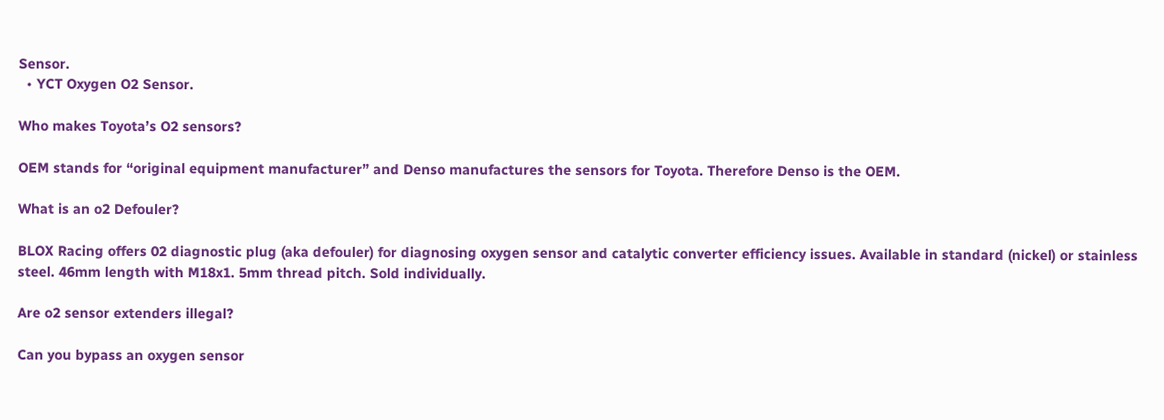Sensor.
  • YCT Oxygen O2 Sensor.

Who makes Toyota’s O2 sensors?

OEM stands for “original equipment manufacturer” and Denso manufactures the sensors for Toyota. Therefore Denso is the OEM.

What is an o2 Defouler?

BLOX Racing offers 02 diagnostic plug (aka defouler) for diagnosing oxygen sensor and catalytic converter efficiency issues. Available in standard (nickel) or stainless steel. 46mm length with M18x1. 5mm thread pitch. Sold individually.

Are o2 sensor extenders illegal?

Can you bypass an oxygen sensor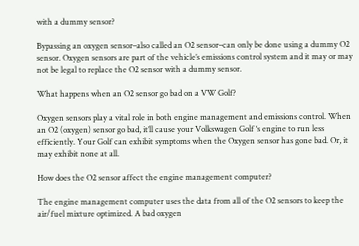with a dummy sensor?

Bypassing an oxygen sensor–also called an O2 sensor–can only be done using a dummy O2 sensor. Oxygen sensors are part of the vehicle’s emissions control system and it may or may not be legal to replace the O2 sensor with a dummy sensor.

What happens when an O2 sensor go bad on a VW Golf?

Oxygen sensors play a vital role in both engine management and emissions control. When an O2 (oxygen) sensor go bad, it’ll cause your Volkswagen Golf ‘s engine to run less efficiently. Your Golf can exhibit symptoms when the Oxygen sensor has gone bad. Or, it may exhibit none at all.

How does the O2 sensor affect the engine management computer?

The engine management computer uses the data from all of the O2 sensors to keep the air/fuel mixture optimized. A bad oxygen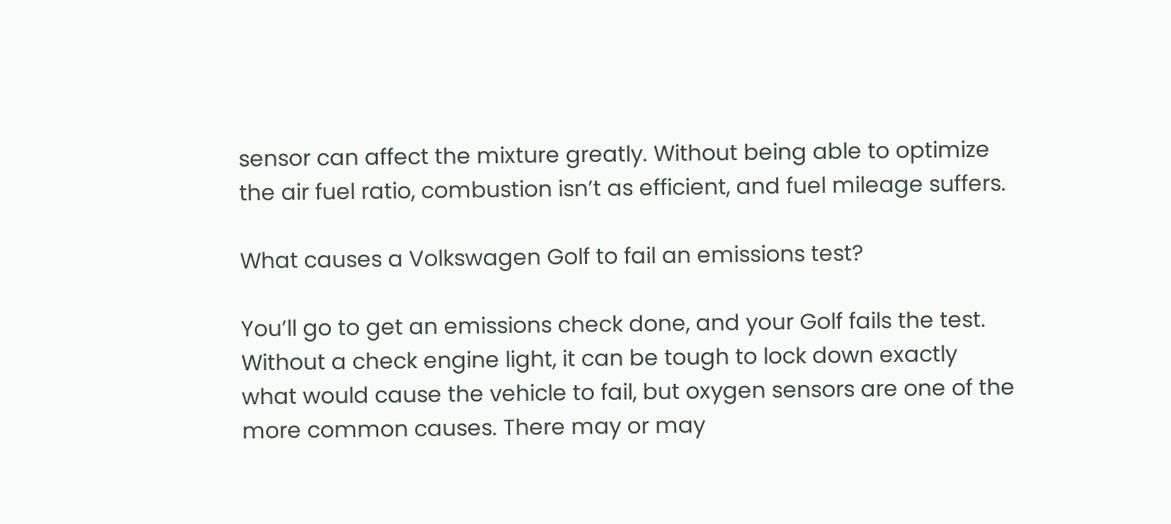sensor can affect the mixture greatly. Without being able to optimize the air fuel ratio, combustion isn’t as efficient, and fuel mileage suffers.

What causes a Volkswagen Golf to fail an emissions test?

You’ll go to get an emissions check done, and your Golf fails the test. Without a check engine light, it can be tough to lock down exactly what would cause the vehicle to fail, but oxygen sensors are one of the more common causes. There may or may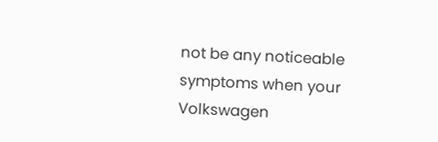not be any noticeable symptoms when your Volkswagen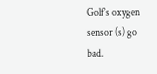Golf’s oxygen sensor (s) go bad.